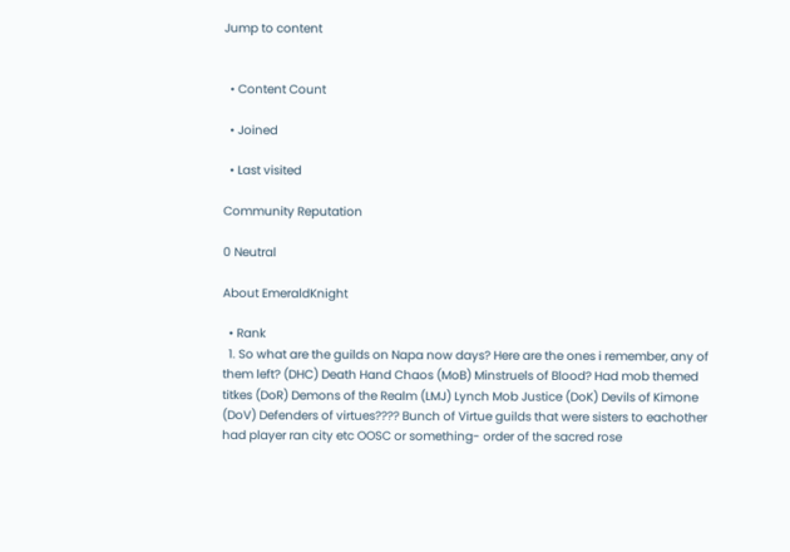Jump to content


  • Content Count

  • Joined

  • Last visited

Community Reputation

0 Neutral

About EmeraldKnight

  • Rank
  1. So what are the guilds on Napa now days? Here are the ones i remember, any of them left? (DHC) Death Hand Chaos (MoB) Minstruels of Blood? Had mob themed titkes (DoR) Demons of the Realm (LMJ) Lynch Mob Justice (DoK) Devils of Kimone (DoV) Defenders of virtues???? Bunch of Virtue guilds that were sisters to eachother had player ran city etc OOSC or something- order of the sacred rose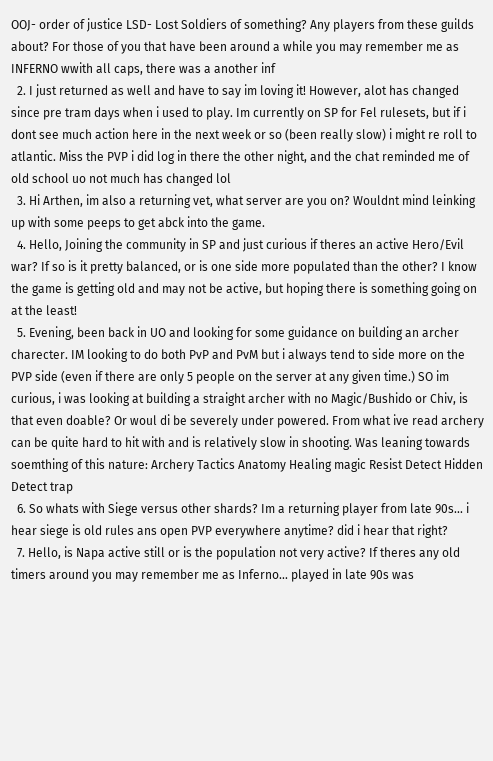OOJ- order of justice LSD- Lost Soldiers of something? Any players from these guilds about? For those of you that have been around a while you may remember me as INFERNO wwith all caps, there was a another inf
  2. I just returned as well and have to say im loving it! However, alot has changed since pre tram days when i used to play. Im currently on SP for Fel rulesets, but if i dont see much action here in the next week or so (been really slow) i might re roll to atlantic. Miss the PVP i did log in there the other night, and the chat reminded me of old school uo not much has changed lol
  3. Hi Arthen, im also a returning vet, what server are you on? Wouldnt mind leinking up with some peeps to get abck into the game.
  4. Hello, Joining the community in SP and just curious if theres an active Hero/Evil war? If so is it pretty balanced, or is one side more populated than the other? I know the game is getting old and may not be active, but hoping there is something going on at the least!
  5. Evening, been back in UO and looking for some guidance on building an archer charecter. IM looking to do both PvP and PvM but i always tend to side more on the PVP side (even if there are only 5 people on the server at any given time.) SO im curious, i was looking at building a straight archer with no Magic/Bushido or Chiv, is that even doable? Or woul di be severely under powered. From what ive read archery can be quite hard to hit with and is relatively slow in shooting. Was leaning towards soemthing of this nature: Archery Tactics Anatomy Healing magic Resist Detect Hidden Detect trap
  6. So whats with Siege versus other shards? Im a returning player from late 90s... i hear siege is old rules ans open PVP everywhere anytime? did i hear that right?
  7. Hello, is Napa active still or is the population not very active? If theres any old timers around you may remember me as Inferno... played in late 90s was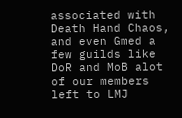associated with Death Hand Chaos, and even Gmed a few guilds like DoR and MoB alot of our members left to LMJ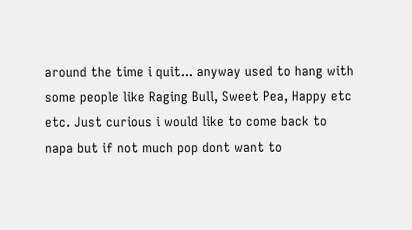around the time i quit... anyway used to hang with some people like Raging Bull, Sweet Pea, Happy etc etc. Just curious i would like to come back to napa but if not much pop dont want to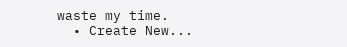waste my time.
  • Create New...